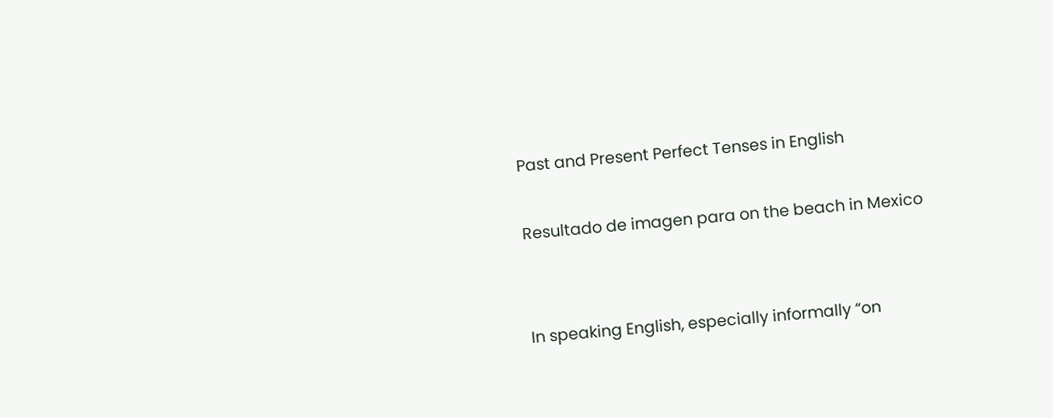Past and Present Perfect Tenses in English

Resultado de imagen para on the beach in Mexico


In speaking English, especially informally “on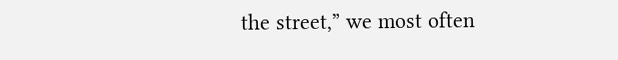the street,” we most often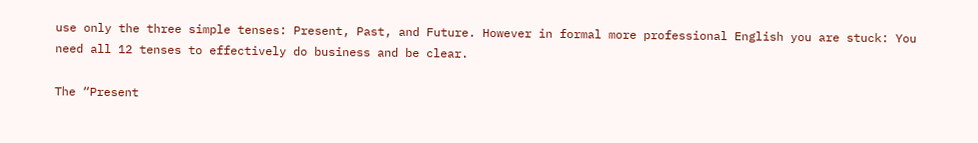use only the three simple tenses: Present, Past, and Future. However in formal more professional English you are stuck: You need all 12 tenses to effectively do business and be clear.

The “Present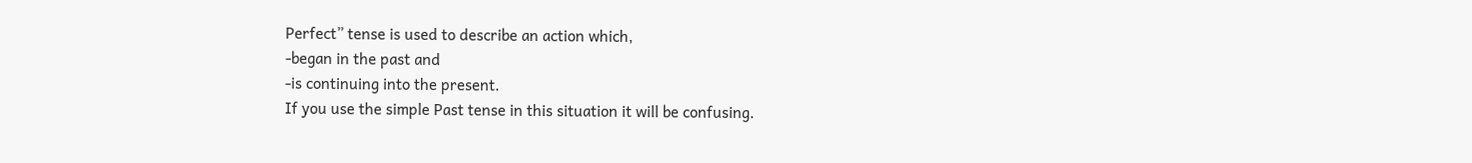Perfect” tense is used to describe an action which,
-began in the past and
-is continuing into the present.
If you use the simple Past tense in this situation it will be confusing.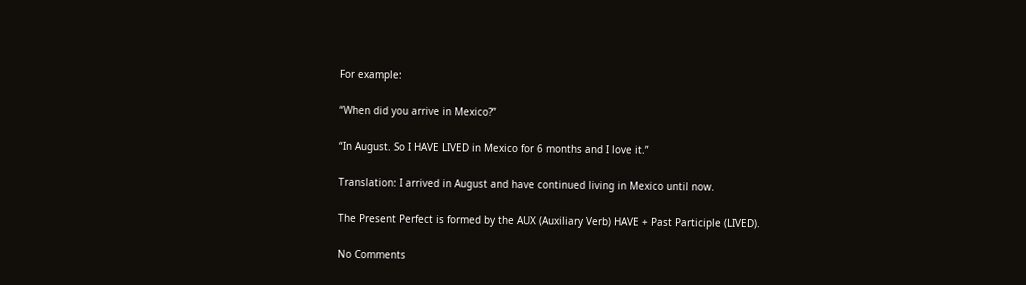For example:

“When did you arrive in Mexico?”

“In August. So I HAVE LIVED in Mexico for 6 months and I love it.”

Translation: I arrived in August and have continued living in Mexico until now.

The Present Perfect is formed by the AUX (Auxiliary Verb) HAVE + Past Participle (LIVED).

No Comments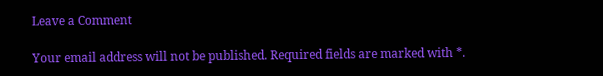Leave a Comment

Your email address will not be published. Required fields are marked with *.